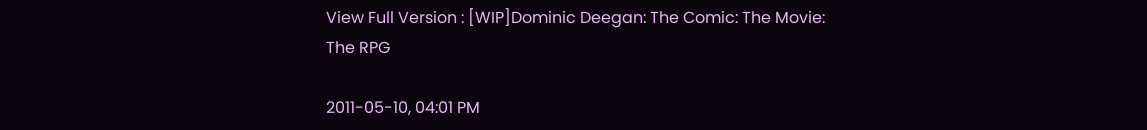View Full Version : [WIP]Dominic Deegan: The Comic: The Movie: The RPG

2011-05-10, 04:01 PM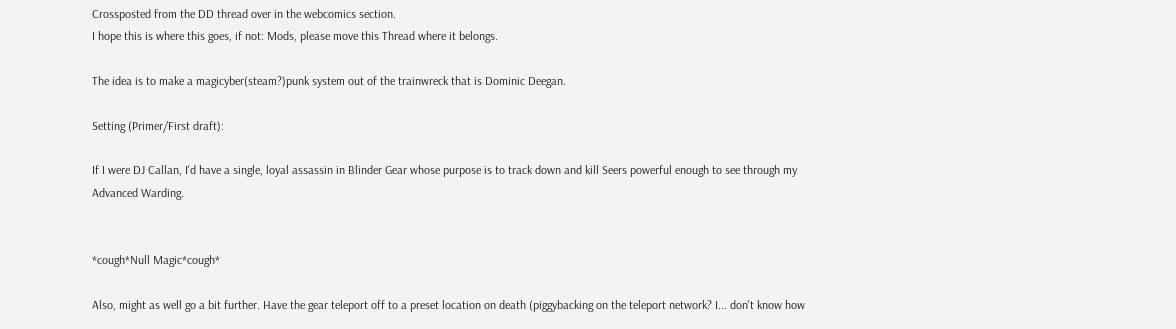Crossposted from the DD thread over in the webcomics section.
I hope this is where this goes, if not: Mods, please move this Thread where it belongs.

The idea is to make a magicyber(steam?)punk system out of the trainwreck that is Dominic Deegan.

Setting (Primer/First draft):

If I were DJ Callan, I'd have a single, loyal assassin in Blinder Gear whose purpose is to track down and kill Seers powerful enough to see through my Advanced Warding.


*cough*Null Magic*cough*

Also, might as well go a bit further. Have the gear teleport off to a preset location on death (piggybacking on the teleport network? I... don't know how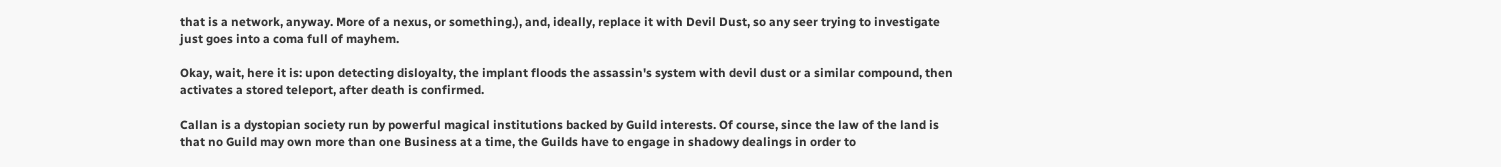that is a network, anyway. More of a nexus, or something.), and, ideally, replace it with Devil Dust, so any seer trying to investigate just goes into a coma full of mayhem.

Okay, wait, here it is: upon detecting disloyalty, the implant floods the assassin's system with devil dust or a similar compound, then activates a stored teleport, after death is confirmed.

Callan is a dystopian society run by powerful magical institutions backed by Guild interests. Of course, since the law of the land is that no Guild may own more than one Business at a time, the Guilds have to engage in shadowy dealings in order to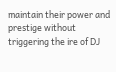maintain their power and prestige without triggering the ire of DJ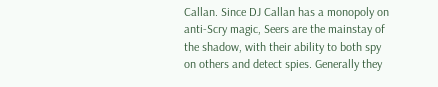Callan. Since DJ Callan has a monopoly on anti-Scry magic, Seers are the mainstay of the shadow, with their ability to both spy on others and detect spies. Generally they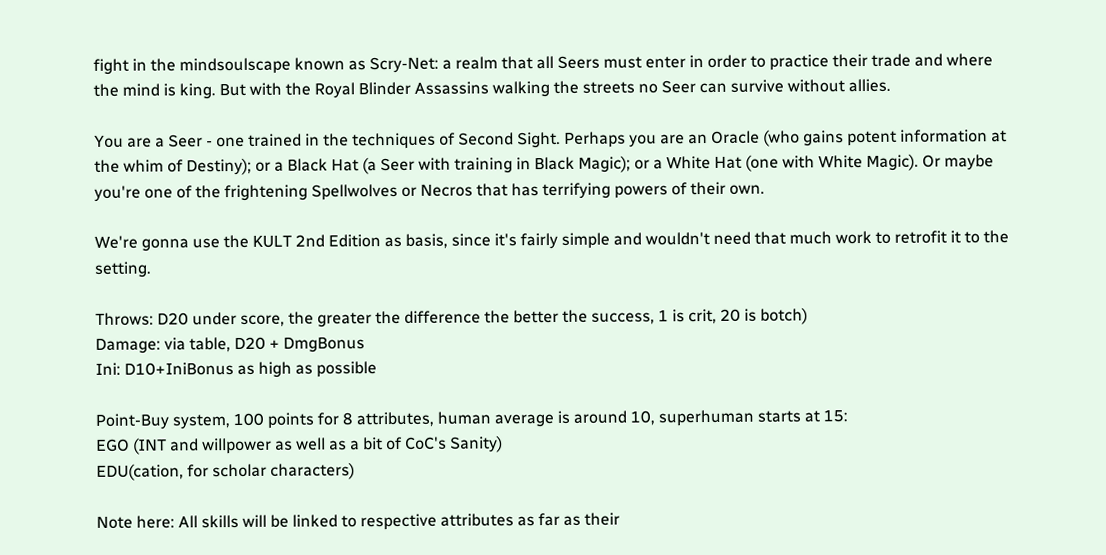fight in the mindsoulscape known as Scry-Net: a realm that all Seers must enter in order to practice their trade and where the mind is king. But with the Royal Blinder Assassins walking the streets no Seer can survive without allies.

You are a Seer - one trained in the techniques of Second Sight. Perhaps you are an Oracle (who gains potent information at the whim of Destiny); or a Black Hat (a Seer with training in Black Magic); or a White Hat (one with White Magic). Or maybe you're one of the frightening Spellwolves or Necros that has terrifying powers of their own.

We're gonna use the KULT 2nd Edition as basis, since it's fairly simple and wouldn't need that much work to retrofit it to the setting.

Throws: D20 under score, the greater the difference the better the success, 1 is crit, 20 is botch)
Damage: via table, D20 + DmgBonus
Ini: D10+IniBonus as high as possible

Point-Buy system, 100 points for 8 attributes, human average is around 10, superhuman starts at 15:
EGO (INT and willpower as well as a bit of CoC's Sanity)
EDU(cation, for scholar characters)

Note here: All skills will be linked to respective attributes as far as their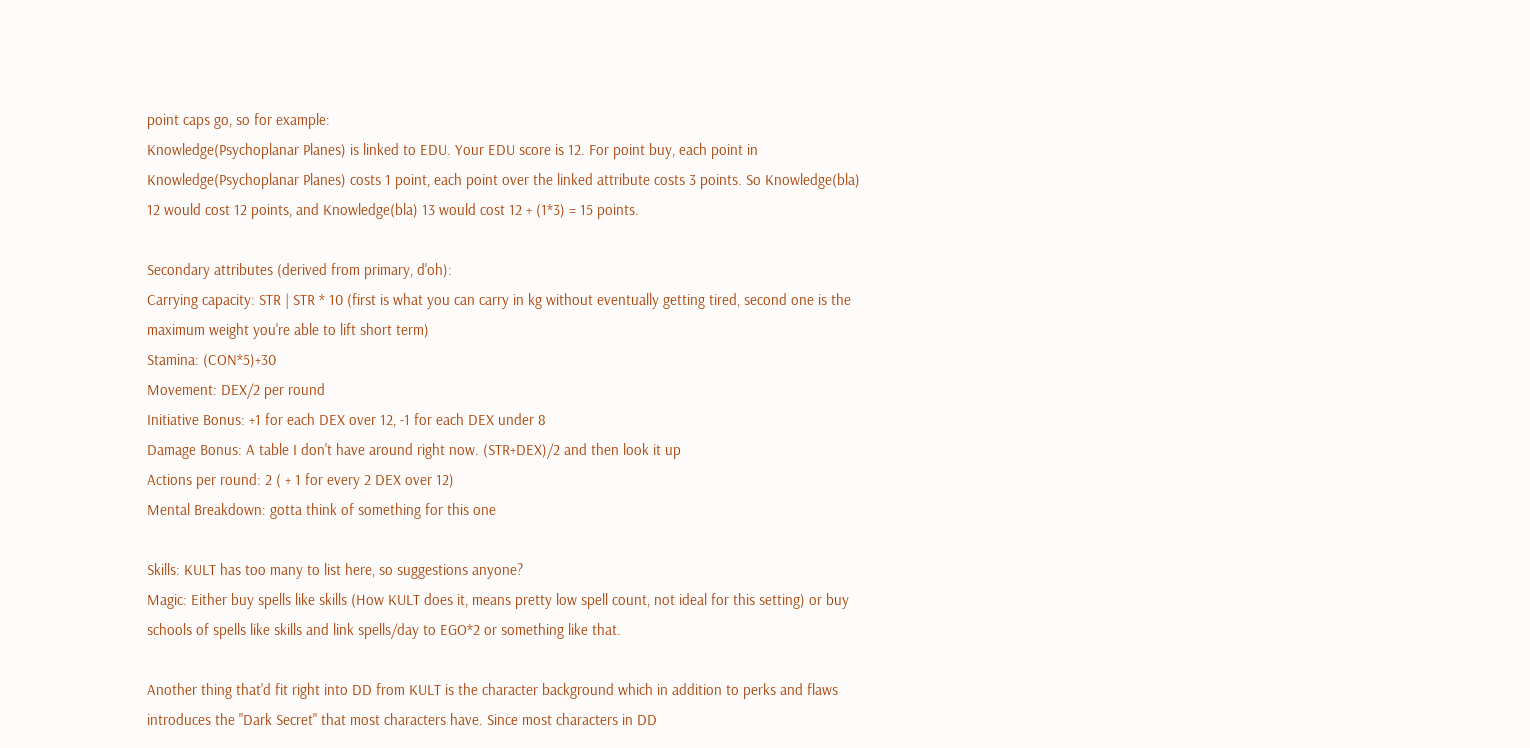point caps go, so for example:
Knowledge(Psychoplanar Planes) is linked to EDU. Your EDU score is 12. For point buy, each point in Knowledge(Psychoplanar Planes) costs 1 point, each point over the linked attribute costs 3 points. So Knowledge(bla) 12 would cost 12 points, and Knowledge(bla) 13 would cost 12 + (1*3) = 15 points.

Secondary attributes (derived from primary, d'oh):
Carrying capacity: STR | STR * 10 (first is what you can carry in kg without eventually getting tired, second one is the maximum weight you're able to lift short term)
Stamina: (CON*5)+30
Movement: DEX/2 per round
Initiative Bonus: +1 for each DEX over 12, -1 for each DEX under 8
Damage Bonus: A table I don't have around right now. (STR+DEX)/2 and then look it up
Actions per round: 2 ( + 1 for every 2 DEX over 12)
Mental Breakdown: gotta think of something for this one

Skills: KULT has too many to list here, so suggestions anyone?
Magic: Either buy spells like skills (How KULT does it, means pretty low spell count, not ideal for this setting) or buy schools of spells like skills and link spells/day to EGO*2 or something like that.

Another thing that'd fit right into DD from KULT is the character background which in addition to perks and flaws introduces the "Dark Secret" that most characters have. Since most characters in DD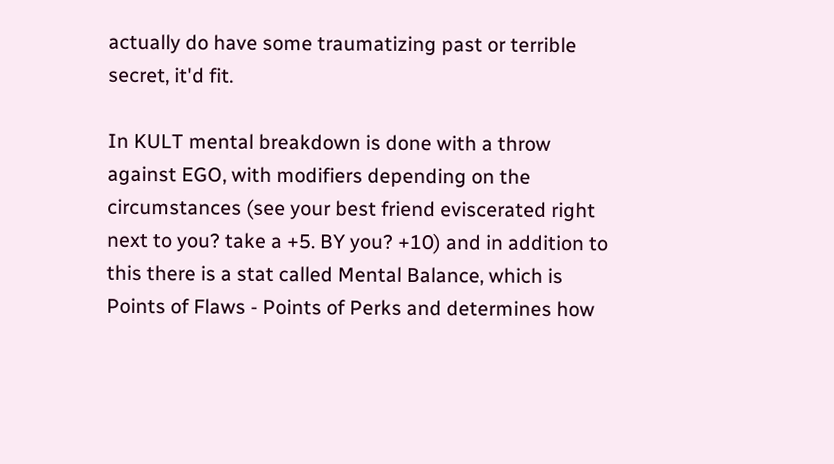actually do have some traumatizing past or terrible secret, it'd fit.

In KULT mental breakdown is done with a throw against EGO, with modifiers depending on the circumstances (see your best friend eviscerated right next to you? take a +5. BY you? +10) and in addition to this there is a stat called Mental Balance, which is Points of Flaws - Points of Perks and determines how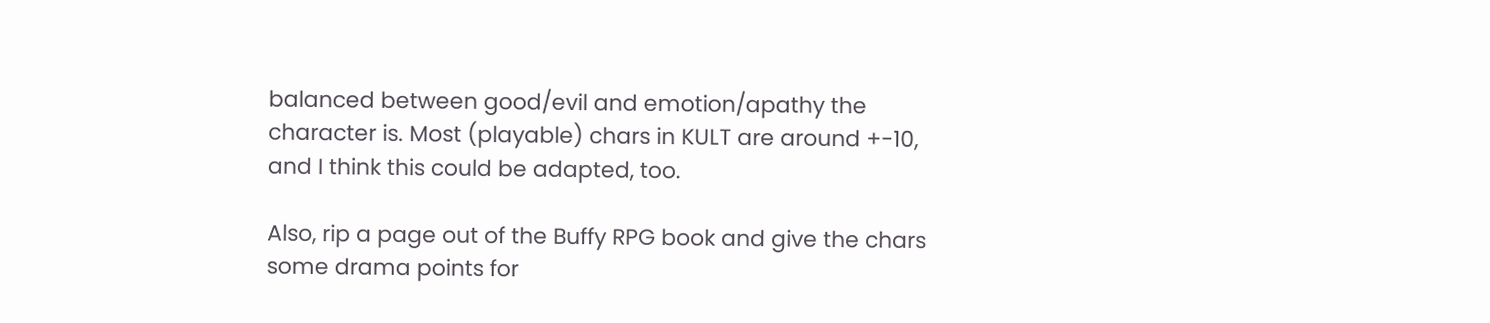balanced between good/evil and emotion/apathy the character is. Most (playable) chars in KULT are around +-10, and I think this could be adapted, too.

Also, rip a page out of the Buffy RPG book and give the chars some drama points for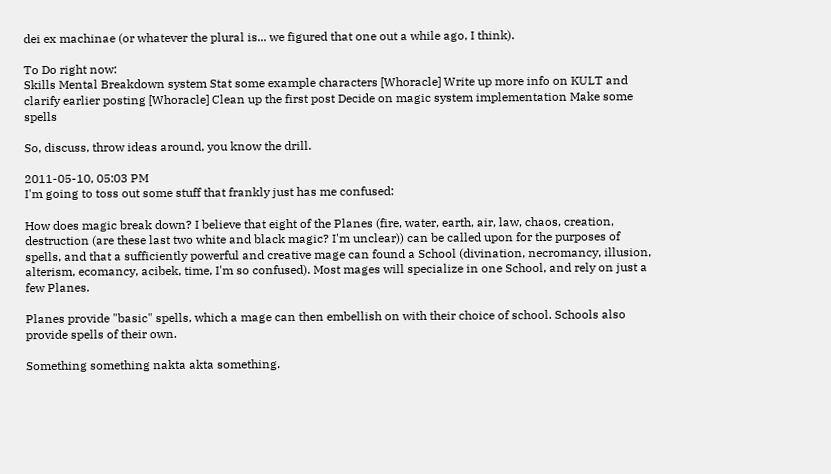dei ex machinae (or whatever the plural is... we figured that one out a while ago, I think).

To Do right now:
Skills Mental Breakdown system Stat some example characters [Whoracle] Write up more info on KULT and clarify earlier posting [Whoracle] Clean up the first post Decide on magic system implementation Make some spells

So, discuss, throw ideas around, you know the drill.

2011-05-10, 05:03 PM
I'm going to toss out some stuff that frankly just has me confused:

How does magic break down? I believe that eight of the Planes (fire, water, earth, air, law, chaos, creation, destruction (are these last two white and black magic? I'm unclear)) can be called upon for the purposes of spells, and that a sufficiently powerful and creative mage can found a School (divination, necromancy, illusion, alterism, ecomancy, acibek, time, I'm so confused). Most mages will specialize in one School, and rely on just a few Planes.

Planes provide "basic" spells, which a mage can then embellish on with their choice of school. Schools also provide spells of their own.

Something something nakta akta something.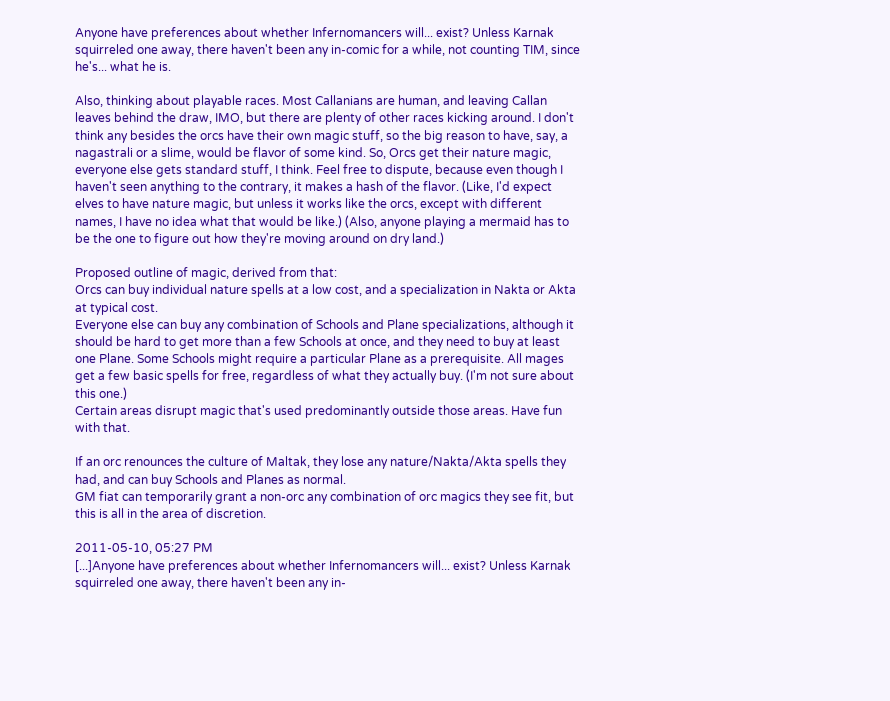Anyone have preferences about whether Infernomancers will... exist? Unless Karnak squirreled one away, there haven't been any in-comic for a while, not counting TIM, since he's... what he is.

Also, thinking about playable races. Most Callanians are human, and leaving Callan leaves behind the draw, IMO, but there are plenty of other races kicking around. I don't think any besides the orcs have their own magic stuff, so the big reason to have, say, a nagastrali or a slime, would be flavor of some kind. So, Orcs get their nature magic, everyone else gets standard stuff, I think. Feel free to dispute, because even though I haven't seen anything to the contrary, it makes a hash of the flavor. (Like, I'd expect elves to have nature magic, but unless it works like the orcs, except with different names, I have no idea what that would be like.) (Also, anyone playing a mermaid has to be the one to figure out how they're moving around on dry land.)

Proposed outline of magic, derived from that:
Orcs can buy individual nature spells at a low cost, and a specialization in Nakta or Akta at typical cost.
Everyone else can buy any combination of Schools and Plane specializations, although it should be hard to get more than a few Schools at once, and they need to buy at least one Plane. Some Schools might require a particular Plane as a prerequisite. All mages get a few basic spells for free, regardless of what they actually buy. (I'm not sure about this one.)
Certain areas disrupt magic that's used predominantly outside those areas. Have fun with that.

If an orc renounces the culture of Maltak, they lose any nature/Nakta/Akta spells they had, and can buy Schools and Planes as normal.
GM fiat can temporarily grant a non-orc any combination of orc magics they see fit, but this is all in the area of discretion.

2011-05-10, 05:27 PM
[...]Anyone have preferences about whether Infernomancers will... exist? Unless Karnak squirreled one away, there haven't been any in-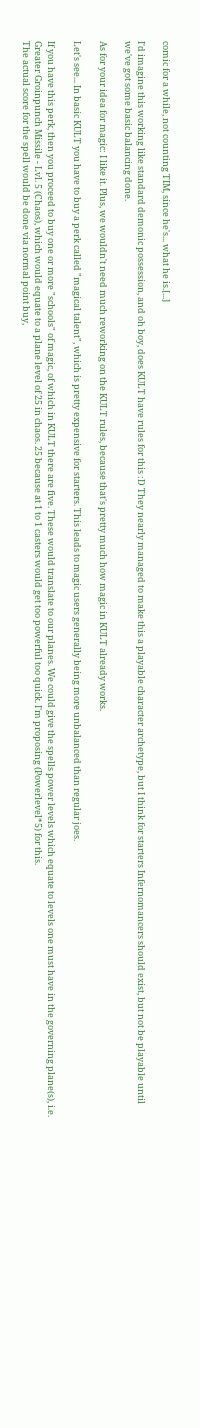comic for a while, not counting TIM, since he's... what he is.[...]

I'd imagine this working like standard demonic possession, and oh boy, does KULT have rules for this :D They nearly managed to make this a playable character archetype, but I think for starters Infernomancers should exist, but not be playable until we've got some basic balancing done.

As for your idea for magic: I like it. Plus, we wouldn't need much reworking on the KULT rules, because that's pretty much how magic in KULT already works.

Let's see... In basic KULT you have to buy a perk called "magical talent", which is pretty expensive for starters. This leads to magic users generally being more unbalanced than regular joes.

If you have this perk, then you proceed to buy one or more "schools" of magic, of which in KULT there are five. These would translate to our planes. We could give the spells power levels which equate to levels one must have in the governing plane(s), i.e. Greater Groinpunch Missile - Lvl. 5 (Chaos), which would equate to a plane level of 25 in chaos. 25 because at 1 to 1 casters would get too powerful too quick. I'm proposing (Powerlevel*5) for this.
The actual score for the spell would be done via normal point buy,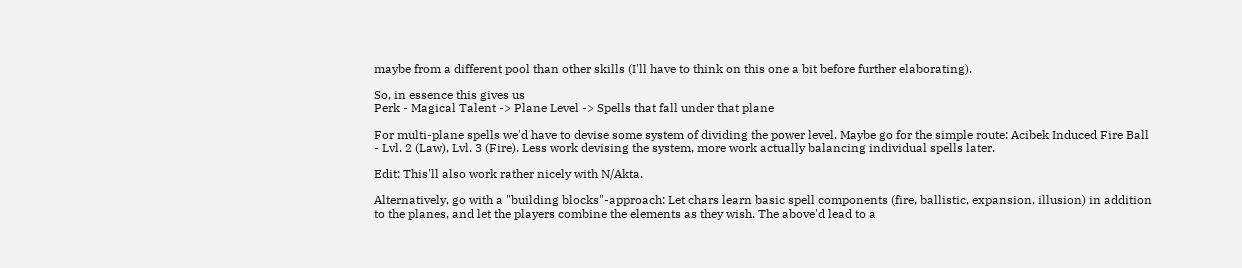maybe from a different pool than other skills (I'll have to think on this one a bit before further elaborating).

So, in essence this gives us
Perk - Magical Talent -> Plane Level -> Spells that fall under that plane

For multi-plane spells we'd have to devise some system of dividing the power level. Maybe go for the simple route: Acibek Induced Fire Ball - Lvl. 2 (Law), Lvl. 3 (Fire). Less work devising the system, more work actually balancing individual spells later.

Edit: This'll also work rather nicely with N/Akta.

Alternatively, go with a "building blocks"-approach: Let chars learn basic spell components (fire, ballistic, expansion, illusion) in addition to the planes, and let the players combine the elements as they wish. The above'd lead to a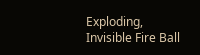Exploding, Invisible Fire Ball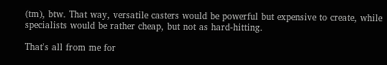(tm), btw. That way, versatile casters would be powerful but expensive to create, while specialists would be rather cheap, but not as hard-hitting.

That's all from me for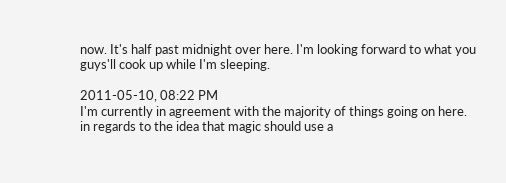now. It's half past midnight over here. I'm looking forward to what you guys'll cook up while I'm sleeping.

2011-05-10, 08:22 PM
I'm currently in agreement with the majority of things going on here.
in regards to the idea that magic should use a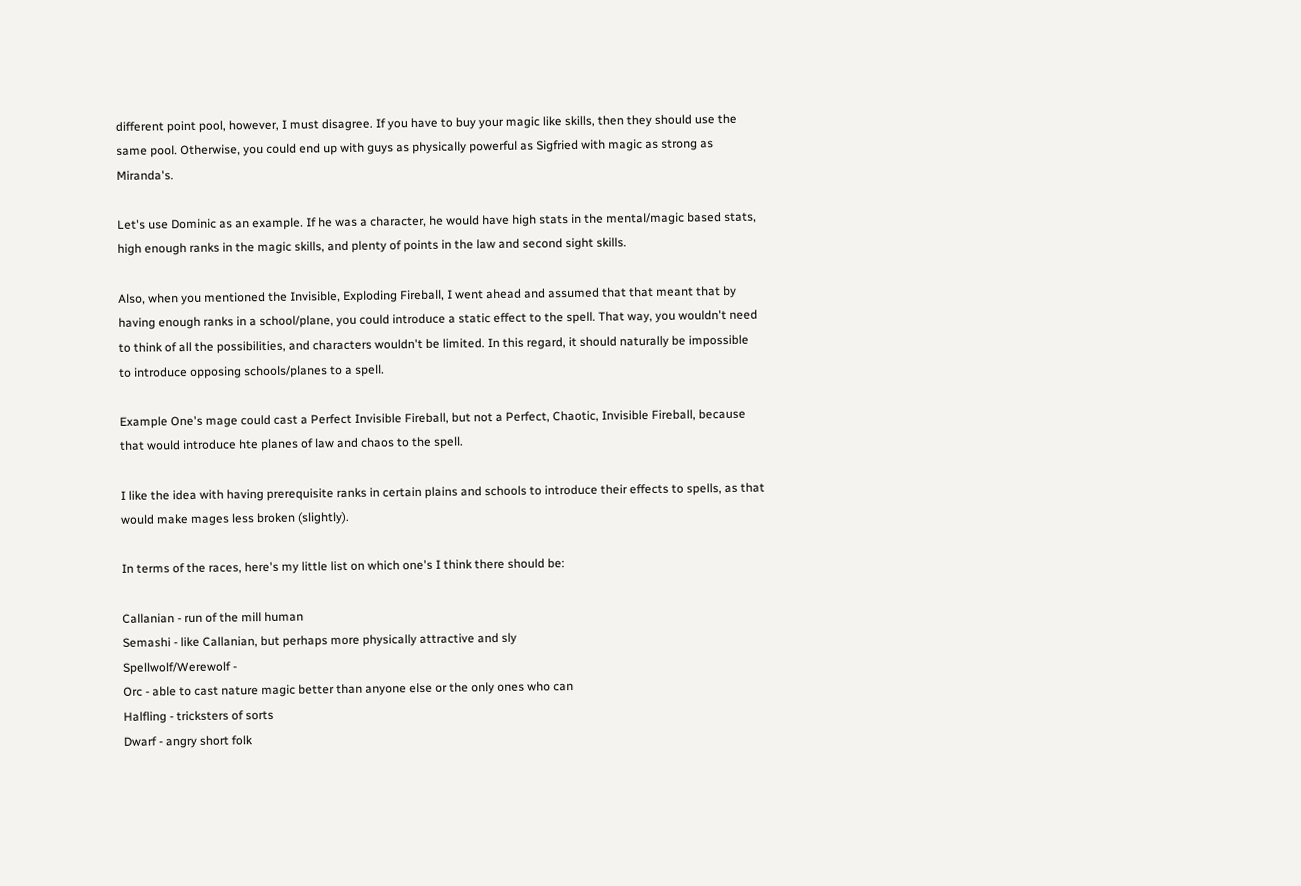different point pool, however, I must disagree. If you have to buy your magic like skills, then they should use the same pool. Otherwise, you could end up with guys as physically powerful as Sigfried with magic as strong as Miranda's.

Let's use Dominic as an example. If he was a character, he would have high stats in the mental/magic based stats, high enough ranks in the magic skills, and plenty of points in the law and second sight skills.

Also, when you mentioned the Invisible, Exploding Fireball, I went ahead and assumed that that meant that by having enough ranks in a school/plane, you could introduce a static effect to the spell. That way, you wouldn't need to think of all the possibilities, and characters wouldn't be limited. In this regard, it should naturally be impossible to introduce opposing schools/planes to a spell.

Example One's mage could cast a Perfect Invisible Fireball, but not a Perfect, Chaotic, Invisible Fireball, because that would introduce hte planes of law and chaos to the spell.

I like the idea with having prerequisite ranks in certain plains and schools to introduce their effects to spells, as that would make mages less broken (slightly).

In terms of the races, here's my little list on which one's I think there should be:

Callanian - run of the mill human
Semashi - like Callanian, but perhaps more physically attractive and sly
Spellwolf/Werewolf -
Orc - able to cast nature magic better than anyone else or the only ones who can
Halfling - tricksters of sorts
Dwarf - angry short folk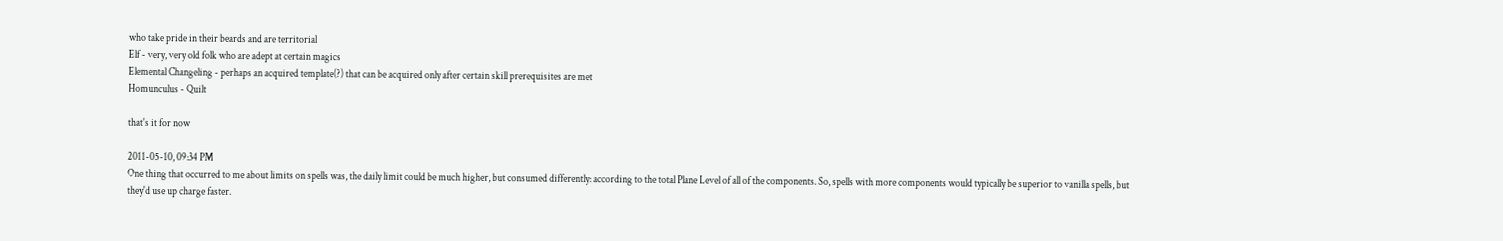who take pride in their beards and are territorial
Elf - very, very old folk who are adept at certain magics
Elemental Changeling - perhaps an acquired template(?) that can be acquired only after certain skill prerequisites are met
Homunculus - Quilt

that's it for now

2011-05-10, 09:34 PM
One thing that occurred to me about limits on spells was, the daily limit could be much higher, but consumed differently: according to the total Plane Level of all of the components. So, spells with more components would typically be superior to vanilla spells, but they'd use up charge faster.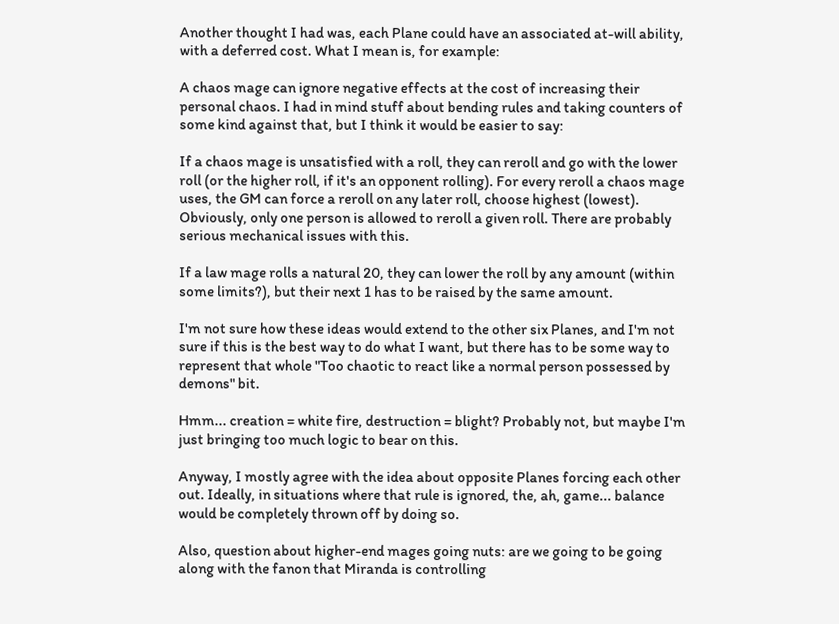Another thought I had was, each Plane could have an associated at-will ability, with a deferred cost. What I mean is, for example:

A chaos mage can ignore negative effects at the cost of increasing their personal chaos. I had in mind stuff about bending rules and taking counters of some kind against that, but I think it would be easier to say:

If a chaos mage is unsatisfied with a roll, they can reroll and go with the lower roll (or the higher roll, if it's an opponent rolling). For every reroll a chaos mage uses, the GM can force a reroll on any later roll, choose highest (lowest). Obviously, only one person is allowed to reroll a given roll. There are probably serious mechanical issues with this.

If a law mage rolls a natural 20, they can lower the roll by any amount (within some limits?), but their next 1 has to be raised by the same amount.

I'm not sure how these ideas would extend to the other six Planes, and I'm not sure if this is the best way to do what I want, but there has to be some way to represent that whole "Too chaotic to react like a normal person possessed by demons" bit.

Hmm... creation = white fire, destruction = blight? Probably not, but maybe I'm just bringing too much logic to bear on this.

Anyway, I mostly agree with the idea about opposite Planes forcing each other out. Ideally, in situations where that rule is ignored, the, ah, game... balance would be completely thrown off by doing so.

Also, question about higher-end mages going nuts: are we going to be going along with the fanon that Miranda is controlling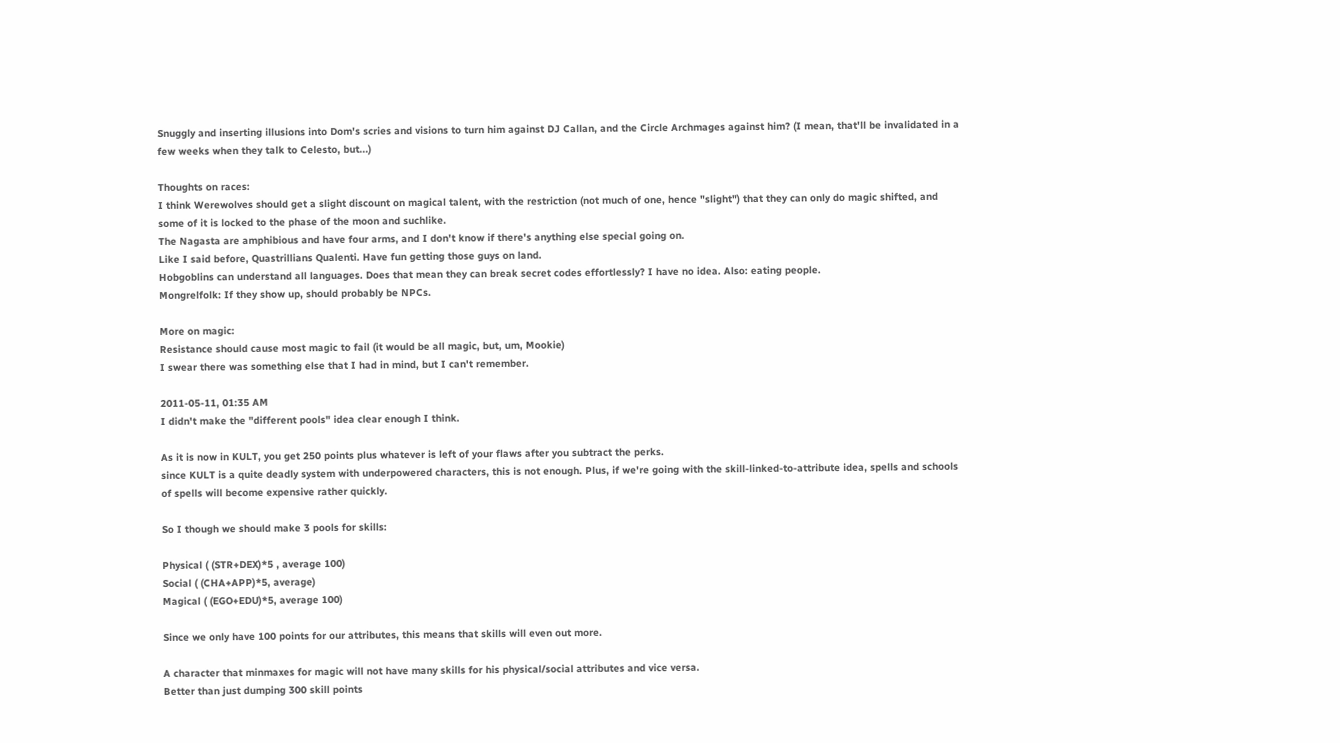Snuggly and inserting illusions into Dom's scries and visions to turn him against DJ Callan, and the Circle Archmages against him? (I mean, that'll be invalidated in a few weeks when they talk to Celesto, but...)

Thoughts on races:
I think Werewolves should get a slight discount on magical talent, with the restriction (not much of one, hence "slight") that they can only do magic shifted, and some of it is locked to the phase of the moon and suchlike.
The Nagasta are amphibious and have four arms, and I don't know if there's anything else special going on.
Like I said before, Quastrillians Qualenti. Have fun getting those guys on land.
Hobgoblins can understand all languages. Does that mean they can break secret codes effortlessly? I have no idea. Also: eating people.
Mongrelfolk: If they show up, should probably be NPCs.

More on magic:
Resistance should cause most magic to fail (it would be all magic, but, um, Mookie)
I swear there was something else that I had in mind, but I can't remember.

2011-05-11, 01:35 AM
I didn't make the "different pools" idea clear enough I think.

As it is now in KULT, you get 250 points plus whatever is left of your flaws after you subtract the perks.
since KULT is a quite deadly system with underpowered characters, this is not enough. Plus, if we're going with the skill-linked-to-attribute idea, spells and schools of spells will become expensive rather quickly.

So I though we should make 3 pools for skills:

Physical ( (STR+DEX)*5 , average 100)
Social ( (CHA+APP)*5, average)
Magical ( (EGO+EDU)*5, average 100)

Since we only have 100 points for our attributes, this means that skills will even out more.

A character that minmaxes for magic will not have many skills for his physical/social attributes and vice versa.
Better than just dumping 300 skill points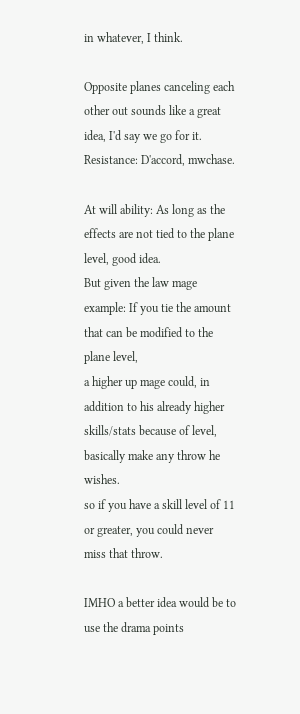in whatever, I think.

Opposite planes canceling each other out sounds like a great idea, I'd say we go for it.
Resistance: D'accord, mwchase.

At will ability: As long as the effects are not tied to the plane level, good idea.
But given the law mage example: If you tie the amount that can be modified to the plane level,
a higher up mage could, in addition to his already higher skills/stats because of level, basically make any throw he wishes.
so if you have a skill level of 11 or greater, you could never miss that throw.

IMHO a better idea would be to use the drama points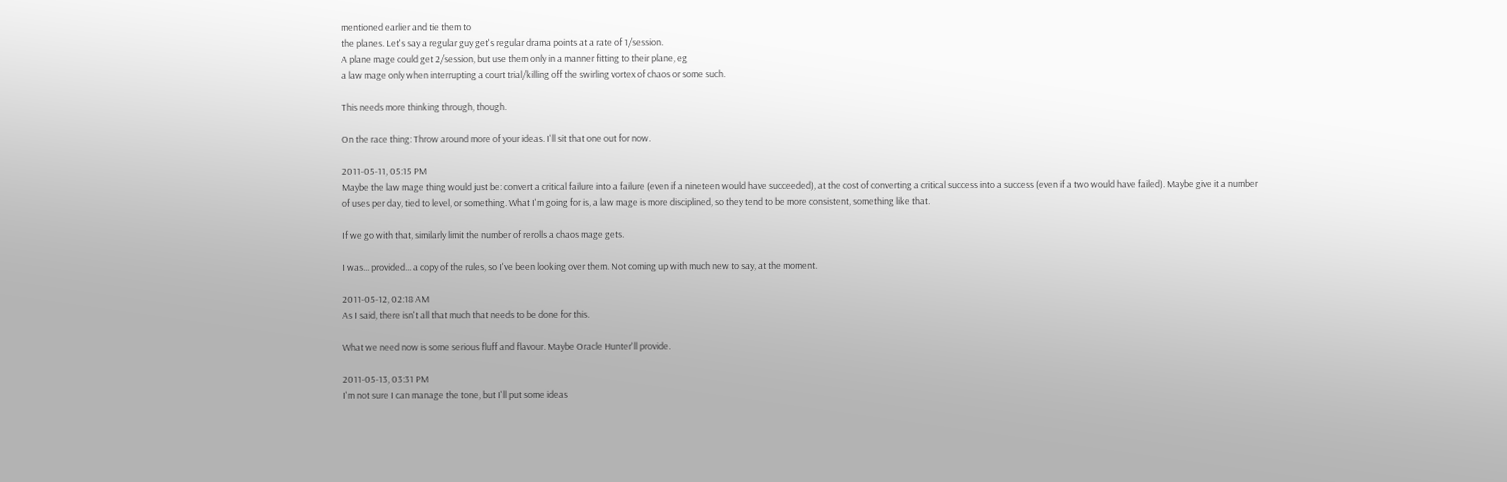mentioned earlier and tie them to
the planes. Let's say a regular guy get's regular drama points at a rate of 1/session.
A plane mage could get 2/session, but use them only in a manner fitting to their plane, eg
a law mage only when interrupting a court trial/killing off the swirling vortex of chaos or some such.

This needs more thinking through, though.

On the race thing: Throw around more of your ideas. I'll sit that one out for now.

2011-05-11, 05:15 PM
Maybe the law mage thing would just be: convert a critical failure into a failure (even if a nineteen would have succeeded), at the cost of converting a critical success into a success (even if a two would have failed). Maybe give it a number of uses per day, tied to level, or something. What I'm going for is, a law mage is more disciplined, so they tend to be more consistent, something like that.

If we go with that, similarly limit the number of rerolls a chaos mage gets.

I was... provided... a copy of the rules, so I've been looking over them. Not coming up with much new to say, at the moment.

2011-05-12, 02:18 AM
As I said, there isn't all that much that needs to be done for this.

What we need now is some serious fluff and flavour. Maybe Oracle Hunter'll provide.

2011-05-13, 03:31 PM
I'm not sure I can manage the tone, but I'll put some ideas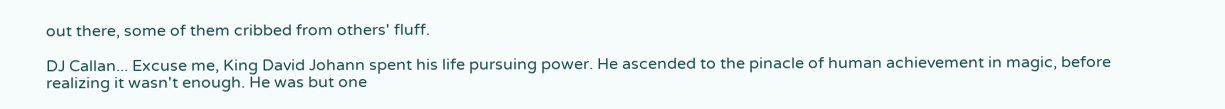out there, some of them cribbed from others' fluff.

DJ Callan... Excuse me, King David Johann spent his life pursuing power. He ascended to the pinacle of human achievement in magic, before realizing it wasn't enough. He was but one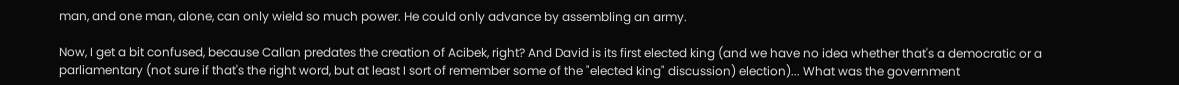man, and one man, alone, can only wield so much power. He could only advance by assembling an army.

Now, I get a bit confused, because Callan predates the creation of Acibek, right? And David is its first elected king (and we have no idea whether that's a democratic or a parliamentary (not sure if that's the right word, but at least I sort of remember some of the "elected king" discussion) election)... What was the government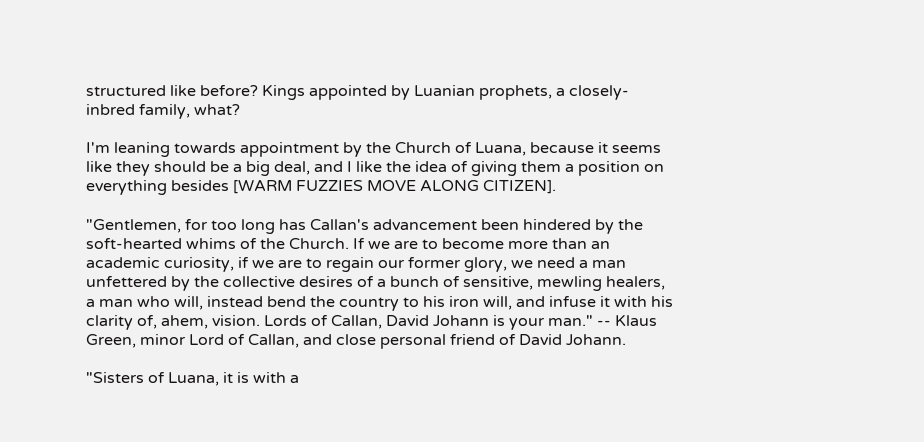structured like before? Kings appointed by Luanian prophets, a closely-inbred family, what?

I'm leaning towards appointment by the Church of Luana, because it seems like they should be a big deal, and I like the idea of giving them a position on everything besides [WARM FUZZIES MOVE ALONG CITIZEN].

"Gentlemen, for too long has Callan's advancement been hindered by the soft-hearted whims of the Church. If we are to become more than an academic curiosity, if we are to regain our former glory, we need a man unfettered by the collective desires of a bunch of sensitive, mewling healers, a man who will, instead bend the country to his iron will, and infuse it with his clarity of, ahem, vision. Lords of Callan, David Johann is your man." -- Klaus Green, minor Lord of Callan, and close personal friend of David Johann.

"Sisters of Luana, it is with a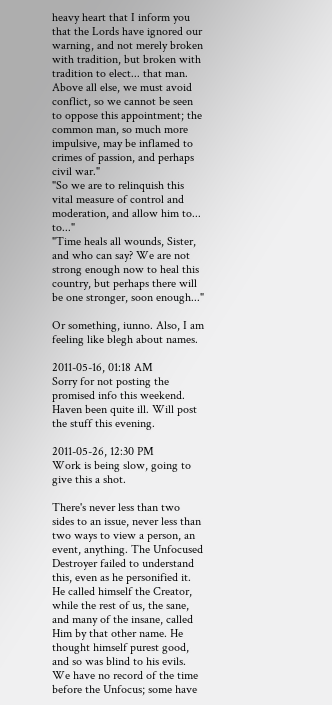heavy heart that I inform you that the Lords have ignored our warning, and not merely broken with tradition, but broken with tradition to elect... that man. Above all else, we must avoid conflict, so we cannot be seen to oppose this appointment; the common man, so much more impulsive, may be inflamed to crimes of passion, and perhaps civil war."
"So we are to relinquish this vital measure of control and moderation, and allow him to... to..."
"Time heals all wounds, Sister, and who can say? We are not strong enough now to heal this country, but perhaps there will be one stronger, soon enough..."

Or something, iunno. Also, I am feeling like blegh about names.

2011-05-16, 01:18 AM
Sorry for not posting the promised info this weekend. Haven been quite ill. Will post the stuff this evening.

2011-05-26, 12:30 PM
Work is being slow, going to give this a shot.

There's never less than two sides to an issue, never less than two ways to view a person, an event, anything. The Unfocused Destroyer failed to understand this, even as he personified it. He called himself the Creator, while the rest of us, the sane, and many of the insane, called Him by that other name. He thought himself purest good, and so was blind to his evils. We have no record of the time before the Unfocus; some have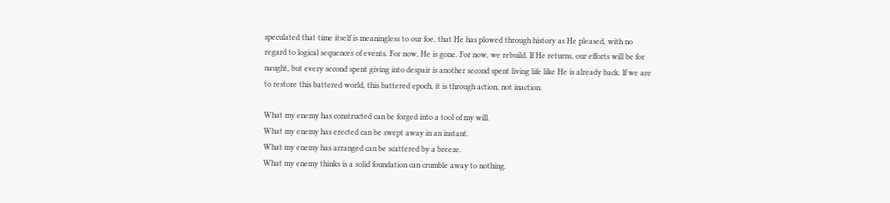speculated that time itself is meaningless to our foe, that He has plowed through history as He pleased, with no regard to logical sequences of events. For now, He is gone. For now, we rebuild. If He returns, our efforts will be for naught, but every second spent giving into despair is another second spent living life like He is already back. If we are to restore this battered world, this battered epoch, it is through action, not inaction.

What my enemy has constructed can be forged into a tool of my will.
What my enemy has erected can be swept away in an instant.
What my enemy has arranged can be scattered by a breeze.
What my enemy thinks is a solid foundation can crumble away to nothing.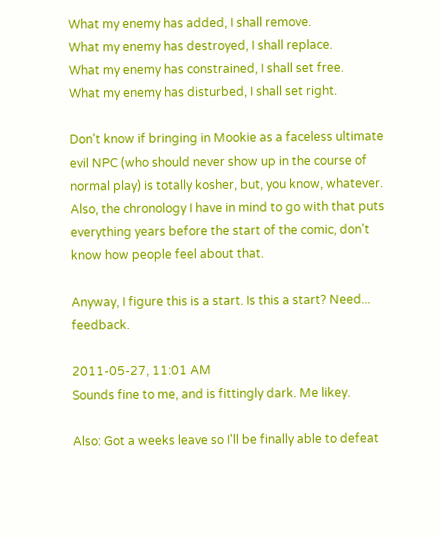What my enemy has added, I shall remove.
What my enemy has destroyed, I shall replace.
What my enemy has constrained, I shall set free.
What my enemy has disturbed, I shall set right.

Don't know if bringing in Mookie as a faceless ultimate evil NPC (who should never show up in the course of normal play) is totally kosher, but, you know, whatever. Also, the chronology I have in mind to go with that puts everything years before the start of the comic, don't know how people feel about that.

Anyway, I figure this is a start. Is this a start? Need... feedback.

2011-05-27, 11:01 AM
Sounds fine to me, and is fittingly dark. Me likey.

Also: Got a weeks leave so I'll be finally able to defeat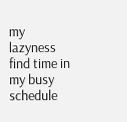my lazyness find time in my busy schedule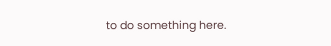to do something here.